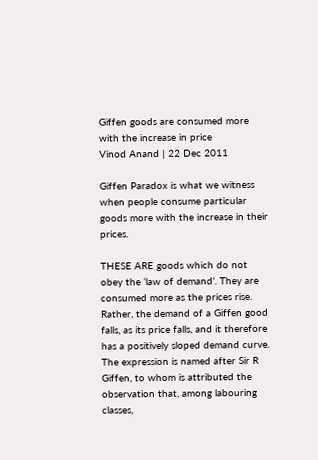Giffen goods are consumed more with the increase in price
Vinod Anand | 22 Dec 2011

Giffen Paradox is what we witness when people consume particular goods more with the increase in their prices.

THESE ARE goods which do not obey the ‘law of demand’. They are consumed more as the prices rise. Rather, the demand of a Giffen good falls, as its price falls, and it therefore has a positively sloped demand curve. The expression is named after Sir R Giffen, to whom is attributed the observation that, among labouring classes,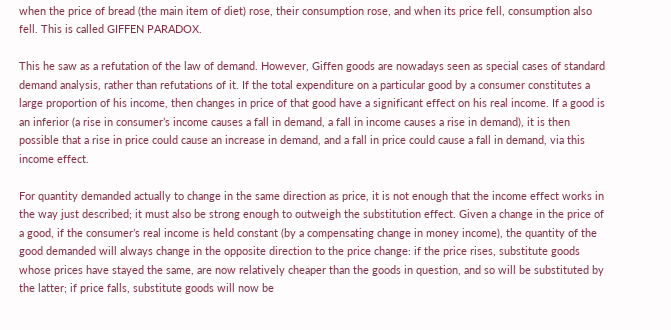when the price of bread (the main item of diet) rose, their consumption rose, and when its price fell, consumption also fell. This is called GIFFEN PARADOX.

This he saw as a refutation of the law of demand. However, Giffen goods are nowadays seen as special cases of standard demand analysis, rather than refutations of it. If the total expenditure on a particular good by a consumer constitutes a large proportion of his income, then changes in price of that good have a significant effect on his real income. If a good is an inferior (a rise in consumer’s income causes a fall in demand, a fall in income causes a rise in demand), it is then possible that a rise in price could cause an increase in demand, and a fall in price could cause a fall in demand, via this income effect.

For quantity demanded actually to change in the same direction as price, it is not enough that the income effect works in the way just described; it must also be strong enough to outweigh the substitution effect. Given a change in the price of a good, if the consumer’s real income is held constant (by a compensating change in money income), the quantity of the good demanded will always change in the opposite direction to the price change: if the price rises, substitute goods whose prices have stayed the same, are now relatively cheaper than the goods in question, and so will be substituted by the latter; if price falls, substitute goods will now be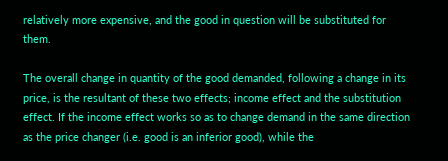relatively more expensive, and the good in question will be substituted for them.

The overall change in quantity of the good demanded, following a change in its price, is the resultant of these two effects; income effect and the substitution effect. If the income effect works so as to change demand in the same direction as the price changer (i.e. good is an inferior good), while the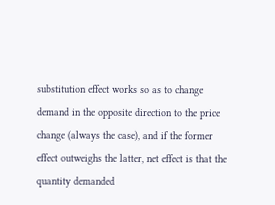substitution effect works so as to change demand in the opposite direction to the price change (always the case), and if the former effect outweighs the latter, net effect is that the quantity demanded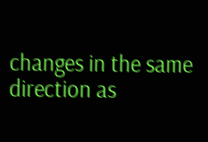changes in the same direction as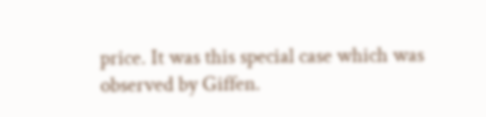price. It was this special case which was observed by Giffen.